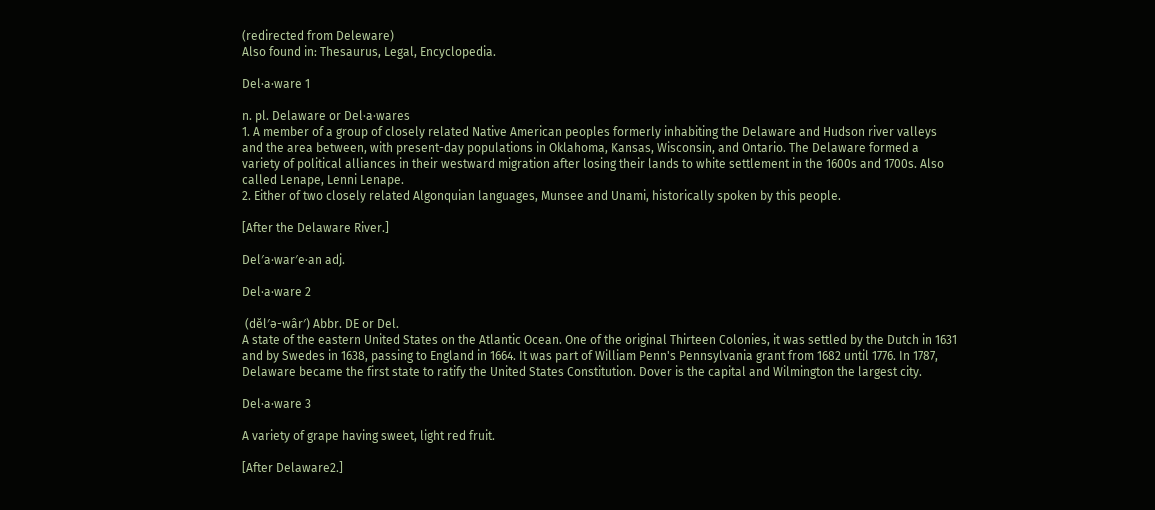(redirected from Deleware)
Also found in: Thesaurus, Legal, Encyclopedia.

Del·a·ware 1

n. pl. Delaware or Del·a·wares
1. A member of a group of closely related Native American peoples formerly inhabiting the Delaware and Hudson river valleys and the area between, with present-day populations in Oklahoma, Kansas, Wisconsin, and Ontario. The Delaware formed a variety of political alliances in their westward migration after losing their lands to white settlement in the 1600s and 1700s. Also called Lenape, Lenni Lenape.
2. Either of two closely related Algonquian languages, Munsee and Unami, historically spoken by this people.

[After the Delaware River.]

Del′a·war′e·an adj.

Del·a·ware 2

 (dĕl′ə-wâr′) Abbr. DE or Del.
A state of the eastern United States on the Atlantic Ocean. One of the original Thirteen Colonies, it was settled by the Dutch in 1631 and by Swedes in 1638, passing to England in 1664. It was part of William Penn's Pennsylvania grant from 1682 until 1776. In 1787, Delaware became the first state to ratify the United States Constitution. Dover is the capital and Wilmington the largest city.

Del·a·ware 3

A variety of grape having sweet, light red fruit.

[After Delaware2.]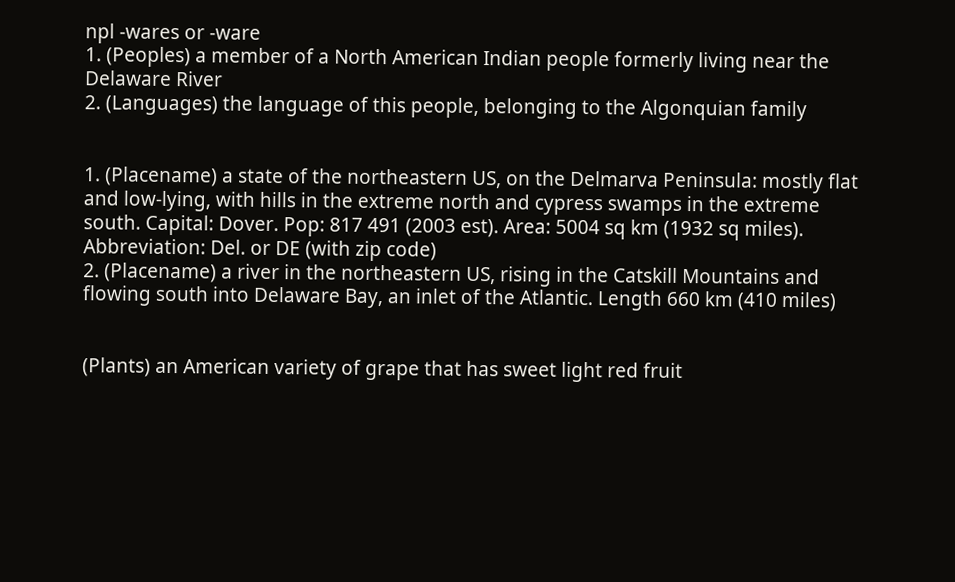npl -wares or -ware
1. (Peoples) a member of a North American Indian people formerly living near the Delaware River
2. (Languages) the language of this people, belonging to the Algonquian family


1. (Placename) a state of the northeastern US, on the Delmarva Peninsula: mostly flat and low-lying, with hills in the extreme north and cypress swamps in the extreme south. Capital: Dover. Pop: 817 491 (2003 est). Area: 5004 sq km (1932 sq miles). Abbreviation: Del. or DE (with zip code)
2. (Placename) a river in the northeastern US, rising in the Catskill Mountains and flowing south into Delaware Bay, an inlet of the Atlantic. Length 660 km (410 miles)


(Plants) an American variety of grape that has sweet light red fruit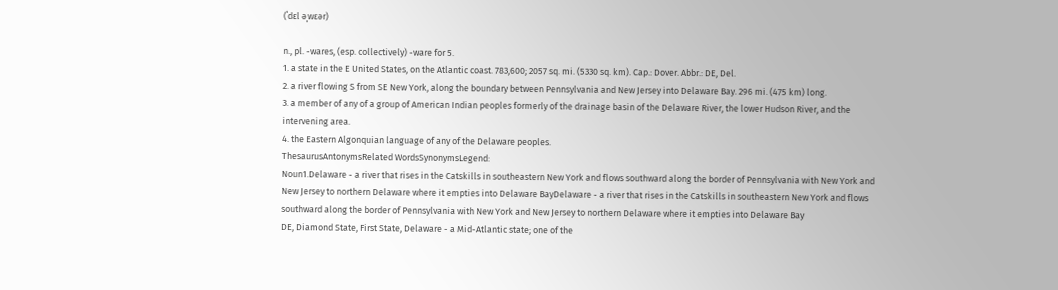(ˈdɛl əˌwɛər)

n., pl. -wares, (esp. collectively) -ware for 5.
1. a state in the E United States, on the Atlantic coast. 783,600; 2057 sq. mi. (5330 sq. km). Cap.: Dover. Abbr.: DE, Del.
2. a river flowing S from SE New York, along the boundary between Pennsylvania and New Jersey into Delaware Bay. 296 mi. (475 km) long.
3. a member of any of a group of American Indian peoples formerly of the drainage basin of the Delaware River, the lower Hudson River, and the intervening area.
4. the Eastern Algonquian language of any of the Delaware peoples.
ThesaurusAntonymsRelated WordsSynonymsLegend:
Noun1.Delaware - a river that rises in the Catskills in southeastern New York and flows southward along the border of Pennsylvania with New York and New Jersey to northern Delaware where it empties into Delaware BayDelaware - a river that rises in the Catskills in southeastern New York and flows southward along the border of Pennsylvania with New York and New Jersey to northern Delaware where it empties into Delaware Bay
DE, Diamond State, First State, Delaware - a Mid-Atlantic state; one of the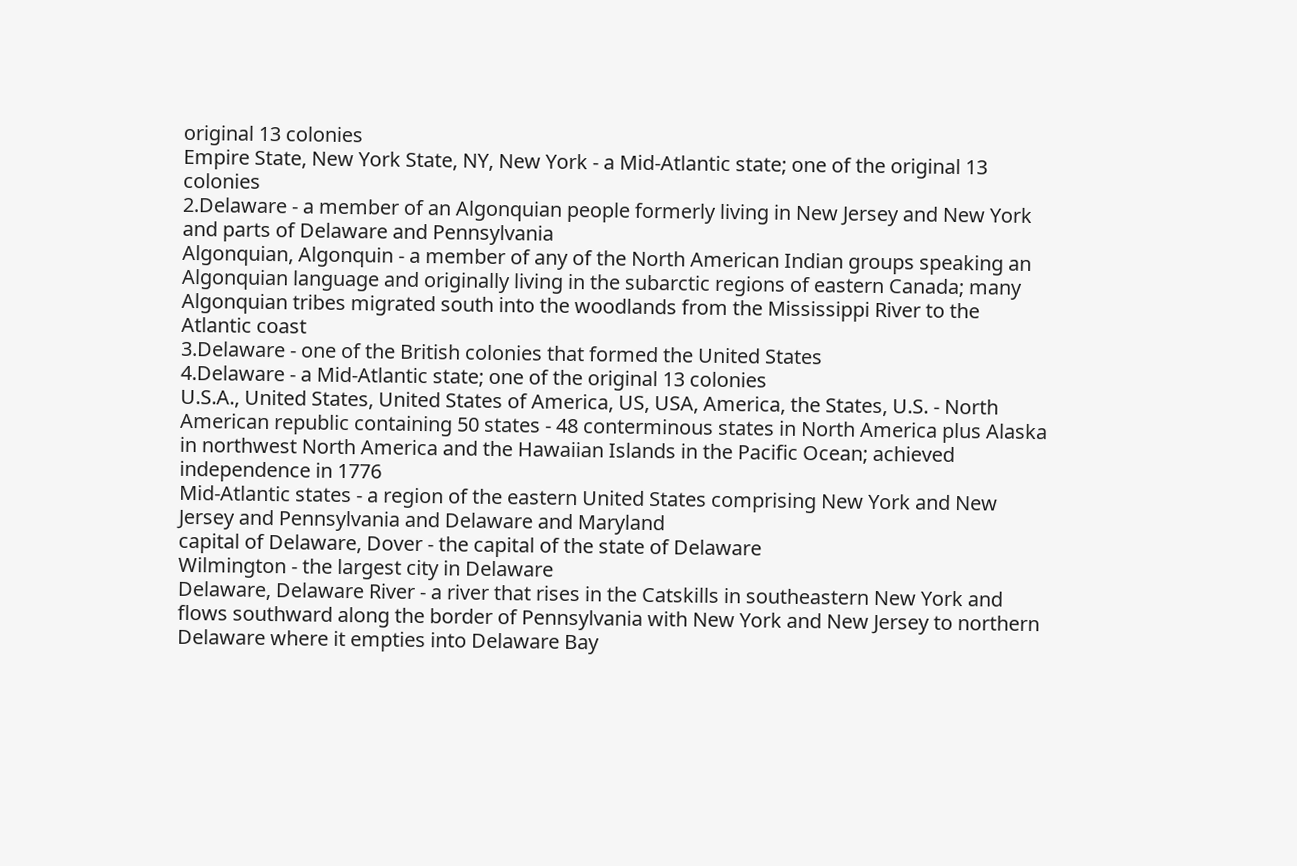original 13 colonies
Empire State, New York State, NY, New York - a Mid-Atlantic state; one of the original 13 colonies
2.Delaware - a member of an Algonquian people formerly living in New Jersey and New York and parts of Delaware and Pennsylvania
Algonquian, Algonquin - a member of any of the North American Indian groups speaking an Algonquian language and originally living in the subarctic regions of eastern Canada; many Algonquian tribes migrated south into the woodlands from the Mississippi River to the Atlantic coast
3.Delaware - one of the British colonies that formed the United States
4.Delaware - a Mid-Atlantic state; one of the original 13 colonies
U.S.A., United States, United States of America, US, USA, America, the States, U.S. - North American republic containing 50 states - 48 conterminous states in North America plus Alaska in northwest North America and the Hawaiian Islands in the Pacific Ocean; achieved independence in 1776
Mid-Atlantic states - a region of the eastern United States comprising New York and New Jersey and Pennsylvania and Delaware and Maryland
capital of Delaware, Dover - the capital of the state of Delaware
Wilmington - the largest city in Delaware
Delaware, Delaware River - a river that rises in the Catskills in southeastern New York and flows southward along the border of Pennsylvania with New York and New Jersey to northern Delaware where it empties into Delaware Bay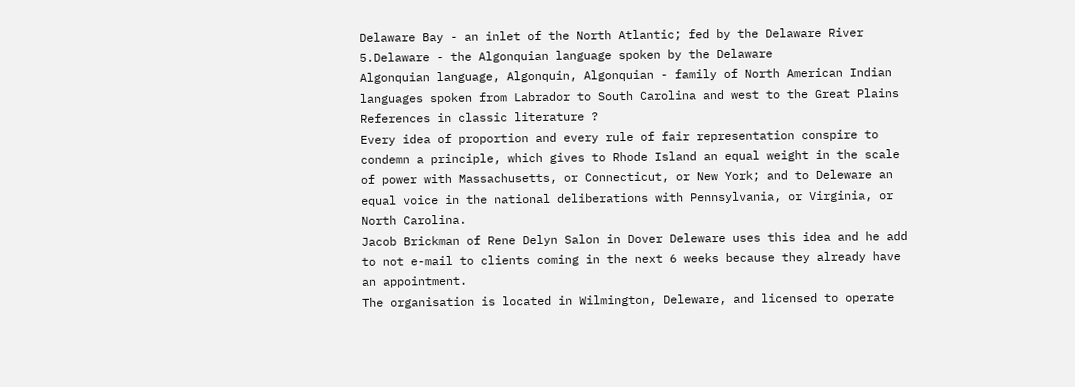Delaware Bay - an inlet of the North Atlantic; fed by the Delaware River
5.Delaware - the Algonquian language spoken by the Delaware
Algonquian language, Algonquin, Algonquian - family of North American Indian languages spoken from Labrador to South Carolina and west to the Great Plains
References in classic literature ?
Every idea of proportion and every rule of fair representation conspire to condemn a principle, which gives to Rhode Island an equal weight in the scale of power with Massachusetts, or Connecticut, or New York; and to Deleware an equal voice in the national deliberations with Pennsylvania, or Virginia, or North Carolina.
Jacob Brickman of Rene Delyn Salon in Dover Deleware uses this idea and he add to not e-mail to clients coming in the next 6 weeks because they already have an appointment.
The organisation is located in Wilmington, Deleware, and licensed to operate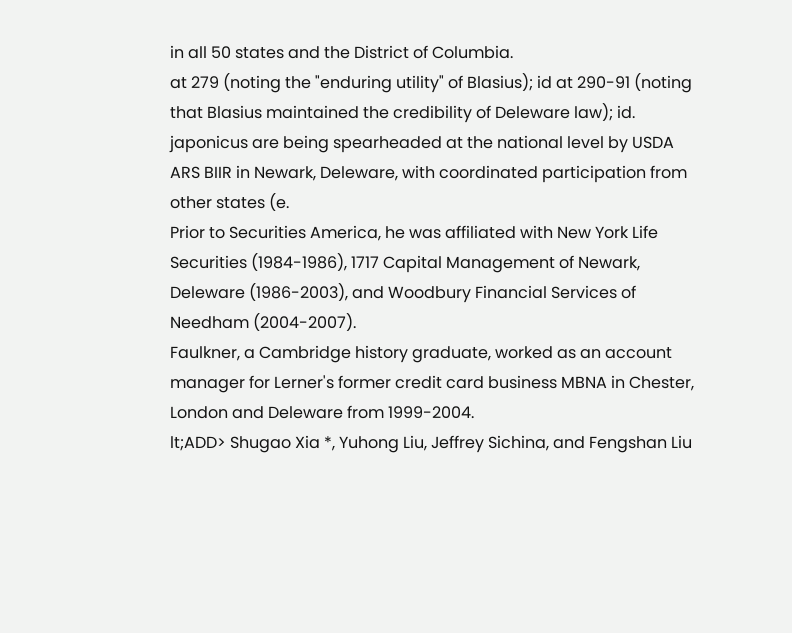in all 50 states and the District of Columbia.
at 279 (noting the "enduring utility" of Blasius); id at 290-91 (noting that Blasius maintained the credibility of Deleware law); id.
japonicus are being spearheaded at the national level by USDA ARS BIIR in Newark, Deleware, with coordinated participation from other states (e.
Prior to Securities America, he was affiliated with New York Life Securities (1984-1986), 1717 Capital Management of Newark, Deleware (1986-2003), and Woodbury Financial Services of Needham (2004-2007).
Faulkner, a Cambridge history graduate, worked as an account manager for Lerner's former credit card business MBNA in Chester, London and Deleware from 1999-2004.
lt;ADD> Shugao Xia *, Yuhong Liu, Jeffrey Sichina, and Fengshan Liu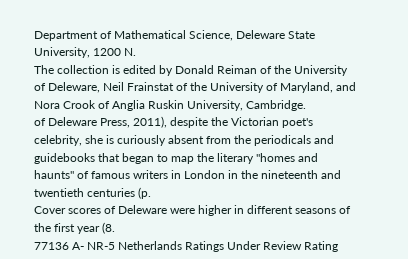Department of Mathematical Science, Deleware State University, 1200 N.
The collection is edited by Donald Reiman of the University of Deleware, Neil Frainstat of the University of Maryland, and Nora Crook of Anglia Ruskin University, Cambridge.
of Deleware Press, 2011), despite the Victorian poet's celebrity, she is curiously absent from the periodicals and guidebooks that began to map the literary "homes and haunts" of famous writers in London in the nineteenth and twentieth centuries (p.
Cover scores of Deleware were higher in different seasons of the first year (8.
77136 A- NR-5 Netherlands Ratings Under Review Rating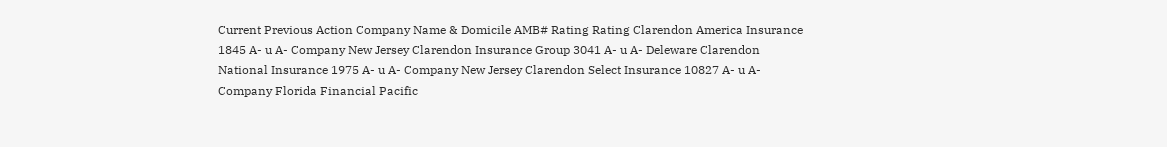Current Previous Action Company Name & Domicile AMB# Rating Rating Clarendon America Insurance 1845 A- u A- Company New Jersey Clarendon Insurance Group 3041 A- u A- Deleware Clarendon National Insurance 1975 A- u A- Company New Jersey Clarendon Select Insurance 10827 A- u A- Company Florida Financial Pacific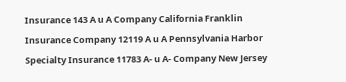Insurance 143 A u A Company California Franklin Insurance Company 12119 A u A Pennsylvania Harbor Specialty Insurance 11783 A- u A- Company New Jersey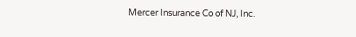Mercer Insurance Co of NJ, Inc.